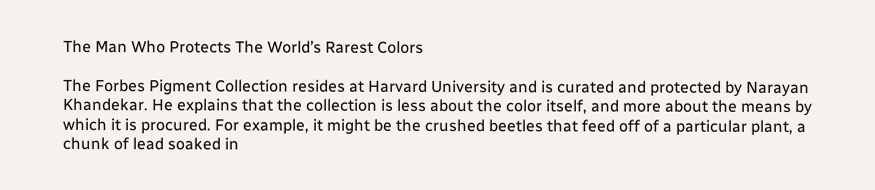The Man Who Protects The World’s Rarest Colors

The Forbes Pigment Collection resides at Harvard University and is curated and protected by Narayan Khandekar. He explains that the collection is less about the color itself, and more about the means by which it is procured. For example, it might be the crushed beetles that feed off of a particular plant, a chunk of lead soaked in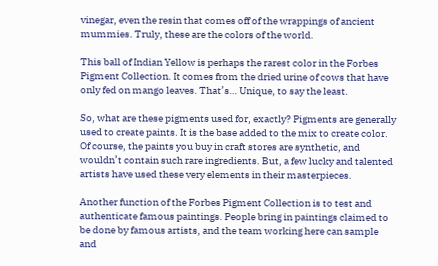vinegar, even the resin that comes off of the wrappings of ancient mummies. Truly, these are the colors of the world.

This ball of Indian Yellow is perhaps the rarest color in the Forbes Pigment Collection. It comes from the dried urine of cows that have only fed on mango leaves. That’s… Unique, to say the least.

So, what are these pigments used for, exactly? Pigments are generally used to create paints. It is the base added to the mix to create color. Of course, the paints you buy in craft stores are synthetic, and wouldn’t contain such rare ingredients. But, a few lucky and talented artists have used these very elements in their masterpieces.

Another function of the Forbes Pigment Collection is to test and authenticate famous paintings. People bring in paintings claimed to be done by famous artists, and the team working here can sample and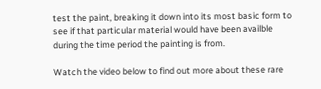test the paint, breaking it down into its most basic form to see if that particular material would have been availble during the time period the painting is from.

Watch the video below to find out more about these rare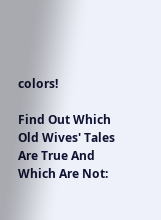colors!

Find Out Which Old Wives' Tales Are True And Which Are Not: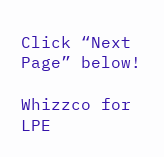Click “Next Page” below!

Whizzco for LPE